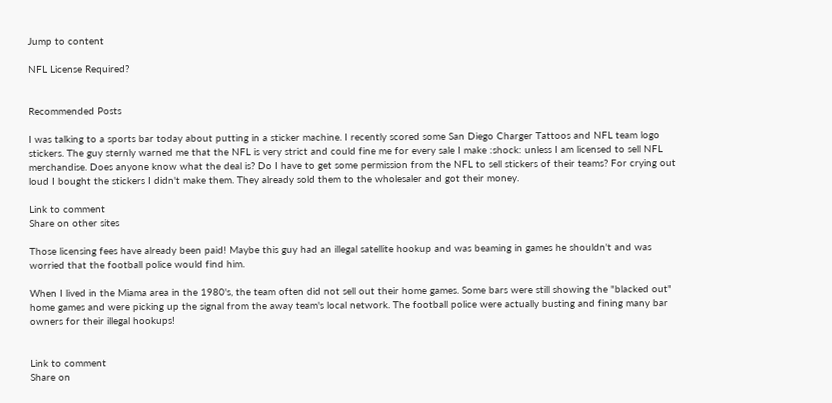Jump to content

NFL License Required?


Recommended Posts

I was talking to a sports bar today about putting in a sticker machine. I recently scored some San Diego Charger Tattoos and NFL team logo stickers. The guy sternly warned me that the NFL is very strict and could fine me for every sale I make :shock: unless I am licensed to sell NFL merchandise. Does anyone know what the deal is? Do I have to get some permission from the NFL to sell stickers of their teams? For crying out loud I bought the stickers I didn't make them. They already sold them to the wholesaler and got their money.

Link to comment
Share on other sites

Those licensing fees have already been paid! Maybe this guy had an illegal satellite hookup and was beaming in games he shouldn't and was worried that the football police would find him.

When I lived in the Miama area in the 1980's, the team often did not sell out their home games. Some bars were still showing the "blacked out" home games and were picking up the signal from the away team's local network. The football police were actually busting and fining many bar owners for their illegal hookups!


Link to comment
Share on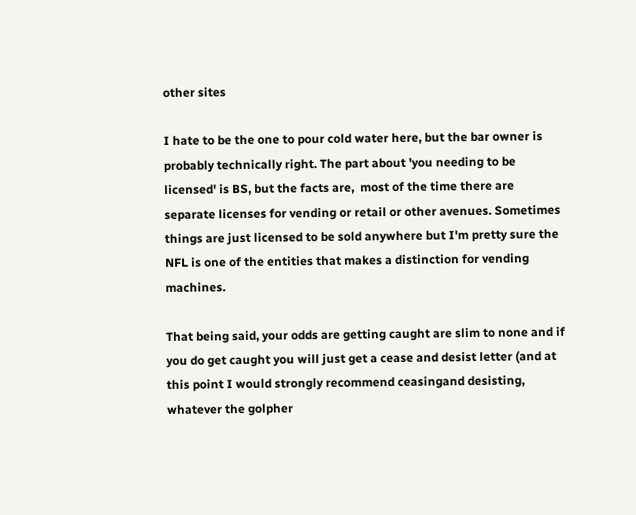other sites

I hate to be the one to pour cold water here, but the bar owner is probably technically right. The part about 'you needing to be licensed' is BS, but the facts are,  most of the time there are separate licenses for vending or retail or other avenues. Sometimes things are just licensed to be sold anywhere but I'm pretty sure the NFL is one of the entities that makes a distinction for vending machines.

That being said, your odds are getting caught are slim to none and if you do get caught you will just get a cease and desist letter (and at this point I would strongly recommend ceasingand desisting, whatever the golpher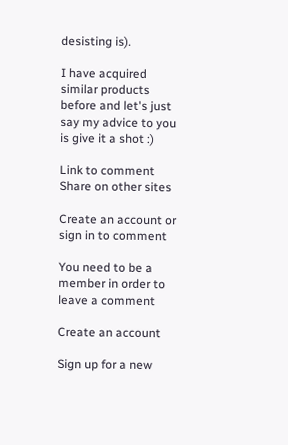desisting is).

I have acquired  similar products before and let's just say my advice to you is give it a shot :)

Link to comment
Share on other sites

Create an account or sign in to comment

You need to be a member in order to leave a comment

Create an account

Sign up for a new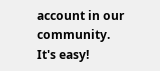account in our community. It's easy!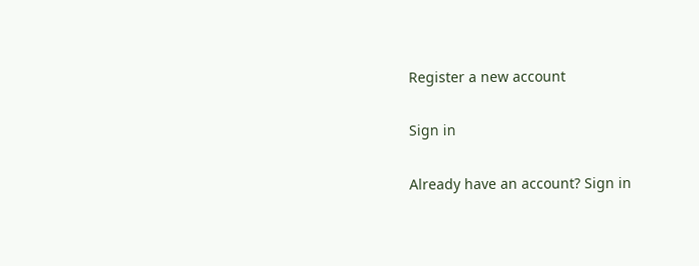Register a new account

Sign in

Already have an account? Sign in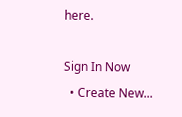here.

Sign In Now
  • Create New...